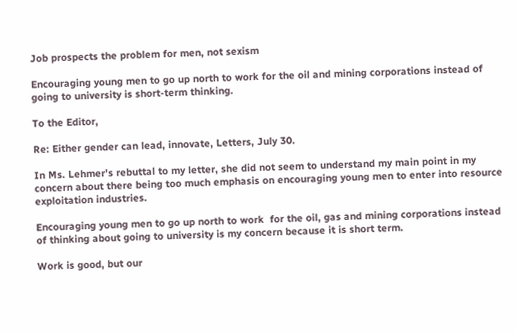Job prospects the problem for men, not sexism

Encouraging young men to go up north to work for the oil and mining corporations instead of going to university is short-term thinking.

To the Editor,

Re: Either gender can lead, innovate, Letters, July 30.

In Ms. Lehmer’s rebuttal to my letter, she did not seem to understand my main point in my concern about there being too much emphasis on encouraging young men to enter into resource exploitation industries.

Encouraging young men to go up north to work  for the oil, gas and mining corporations instead of thinking about going to university is my concern because it is short term.

Work is good, but our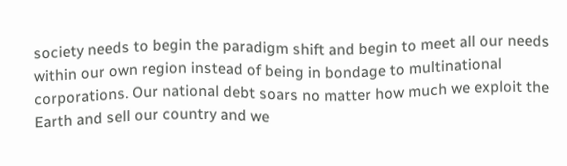society needs to begin the paradigm shift and begin to meet all our needs within our own region instead of being in bondage to multinational corporations. Our national debt soars no matter how much we exploit the Earth and sell our country and we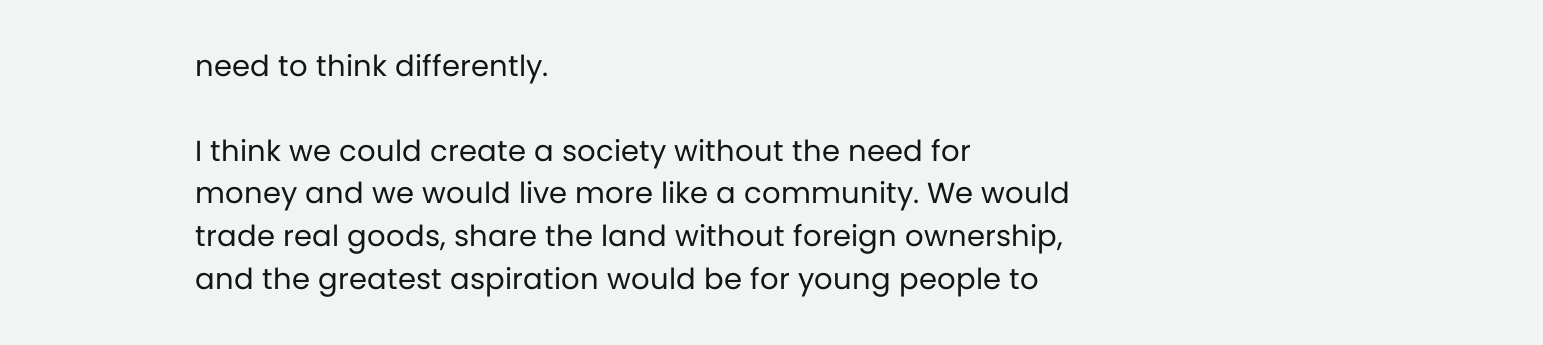need to think differently.

I think we could create a society without the need for money and we would live more like a community. We would trade real goods, share the land without foreign ownership, and the greatest aspiration would be for young people to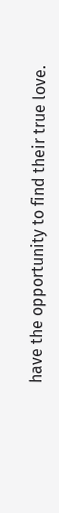have the opportunity to find their true love.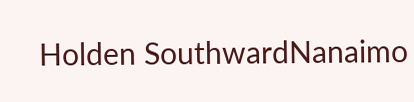Holden SouthwardNanaimo